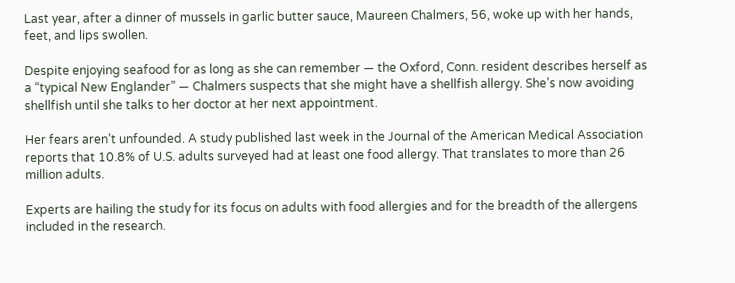Last year, after a dinner of mussels in garlic butter sauce, Maureen Chalmers, 56, woke up with her hands, feet, and lips swollen.

Despite enjoying seafood for as long as she can remember — the Oxford, Conn. resident describes herself as a “typical New Englander” — Chalmers suspects that she might have a shellfish allergy. She’s now avoiding shellfish until she talks to her doctor at her next appointment.

Her fears aren’t unfounded. A study published last week in the Journal of the American Medical Association reports that 10.8% of U.S. adults surveyed had at least one food allergy. That translates to more than 26 million adults.

Experts are hailing the study for its focus on adults with food allergies and for the breadth of the allergens included in the research.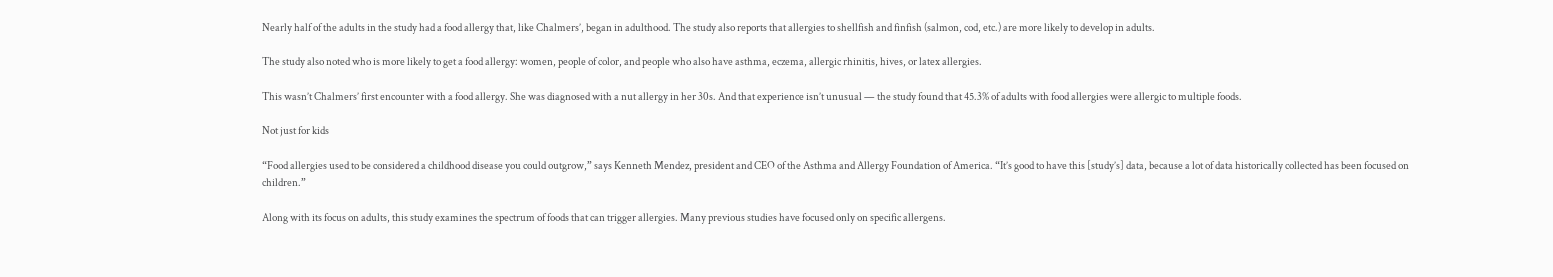Nearly half of the adults in the study had a food allergy that, like Chalmers’, began in adulthood. The study also reports that allergies to shellfish and finfish (salmon, cod, etc.) are more likely to develop in adults.

The study also noted who is more likely to get a food allergy: women, people of color, and people who also have asthma, eczema, allergic rhinitis, hives, or latex allergies.

This wasn’t Chalmers’ first encounter with a food allergy. She was diagnosed with a nut allergy in her 30s. And that experience isn’t unusual — the study found that 45.3% of adults with food allergies were allergic to multiple foods.

Not just for kids

“Food allergies used to be considered a childhood disease you could outgrow,” says Kenneth Mendez, president and CEO of the Asthma and Allergy Foundation of America. “It’s good to have this [study’s] data, because a lot of data historically collected has been focused on children.”

Along with its focus on adults, this study examines the spectrum of foods that can trigger allergies. Many previous studies have focused only on specific allergens.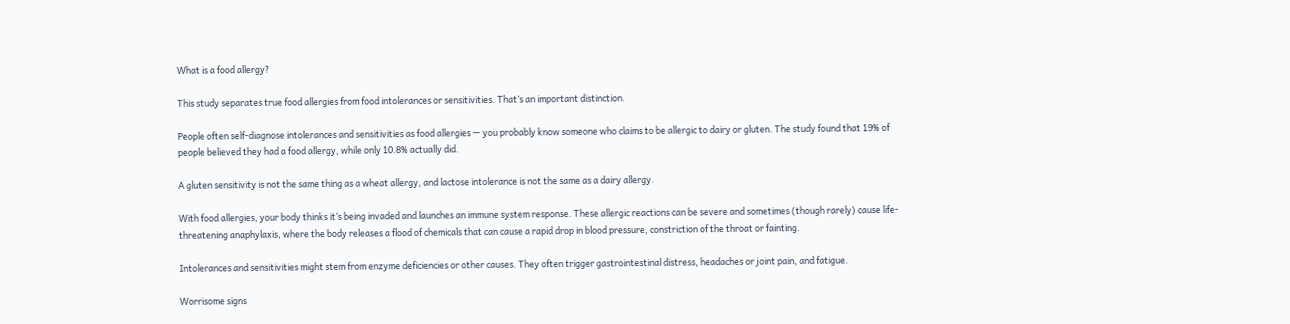What is a food allergy?

This study separates true food allergies from food intolerances or sensitivities. That’s an important distinction.

People often self-diagnose intolerances and sensitivities as food allergies — you probably know someone who claims to be allergic to dairy or gluten. The study found that 19% of people believed they had a food allergy, while only 10.8% actually did.

A gluten sensitivity is not the same thing as a wheat allergy, and lactose intolerance is not the same as a dairy allergy.

With food allergies, your body thinks it’s being invaded and launches an immune system response. These allergic reactions can be severe and sometimes (though rarely) cause life-threatening anaphylaxis, where the body releases a flood of chemicals that can cause a rapid drop in blood pressure, constriction of the throat or fainting.

Intolerances and sensitivities might stem from enzyme deficiencies or other causes. They often trigger gastrointestinal distress, headaches or joint pain, and fatigue.

Worrisome signs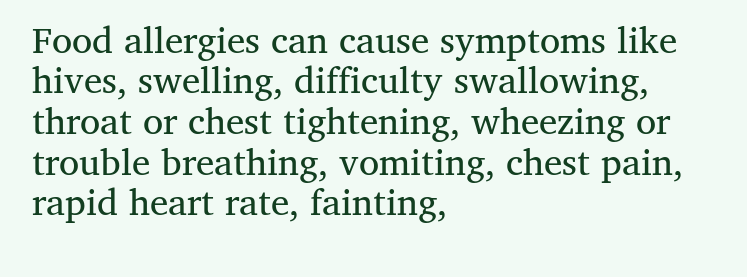Food allergies can cause symptoms like hives, swelling, difficulty swallowing, throat or chest tightening, wheezing or trouble breathing, vomiting, chest pain, rapid heart rate, fainting,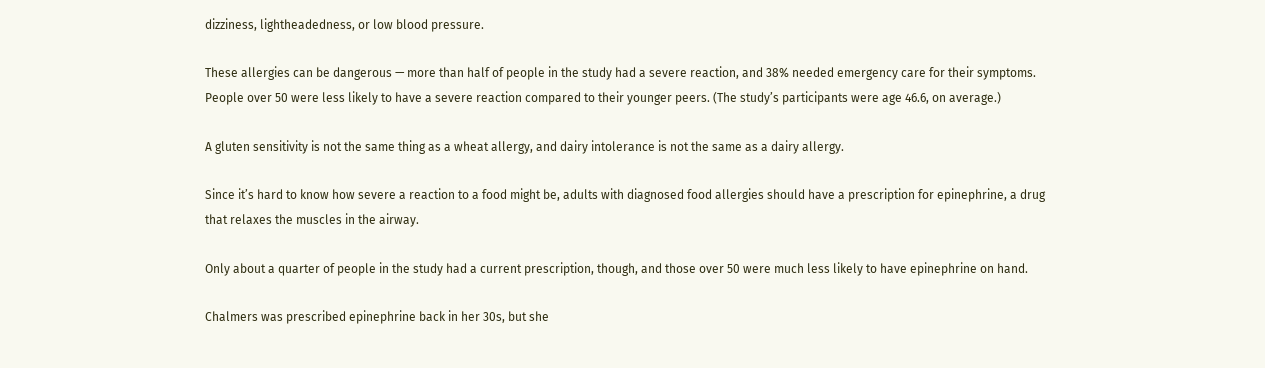dizziness, lightheadedness, or low blood pressure.

These allergies can be dangerous — more than half of people in the study had a severe reaction, and 38% needed emergency care for their symptoms. People over 50 were less likely to have a severe reaction compared to their younger peers. (The study’s participants were age 46.6, on average.)

A gluten sensitivity is not the same thing as a wheat allergy, and dairy intolerance is not the same as a dairy allergy.

Since it’s hard to know how severe a reaction to a food might be, adults with diagnosed food allergies should have a prescription for epinephrine, a drug that relaxes the muscles in the airway.

Only about a quarter of people in the study had a current prescription, though, and those over 50 were much less likely to have epinephrine on hand.

Chalmers was prescribed epinephrine back in her 30s, but she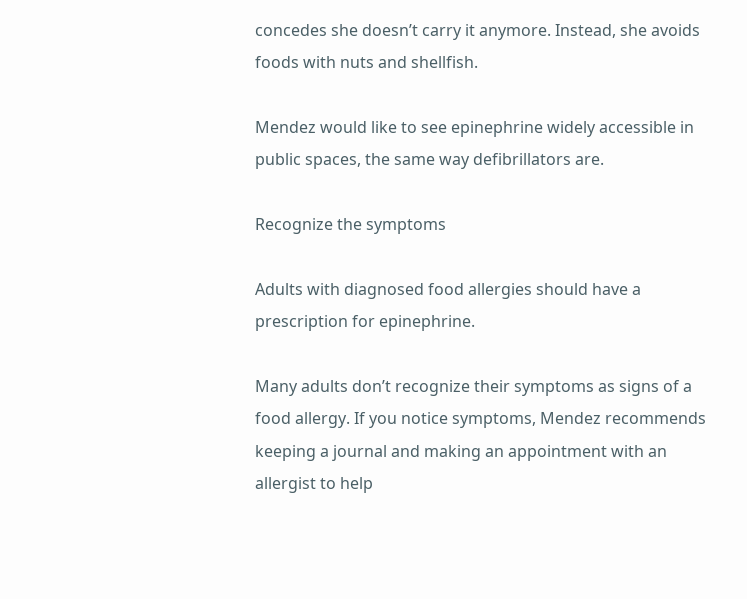concedes she doesn’t carry it anymore. Instead, she avoids foods with nuts and shellfish.

Mendez would like to see epinephrine widely accessible in public spaces, the same way defibrillators are.

Recognize the symptoms

Adults with diagnosed food allergies should have a prescription for epinephrine.

Many adults don’t recognize their symptoms as signs of a food allergy. If you notice symptoms, Mendez recommends keeping a journal and making an appointment with an allergist to help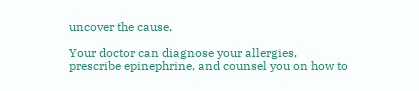uncover the cause.

Your doctor can diagnose your allergies, prescribe epinephrine, and counsel you on how to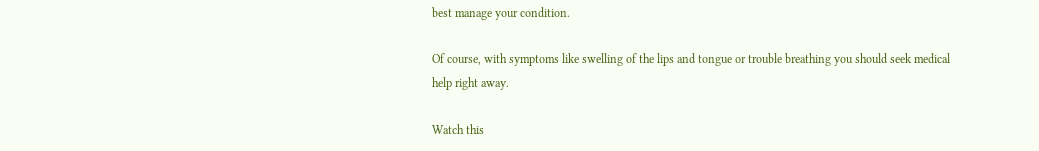best manage your condition.

Of course, with symptoms like swelling of the lips and tongue or trouble breathing you should seek medical help right away.

Watch this